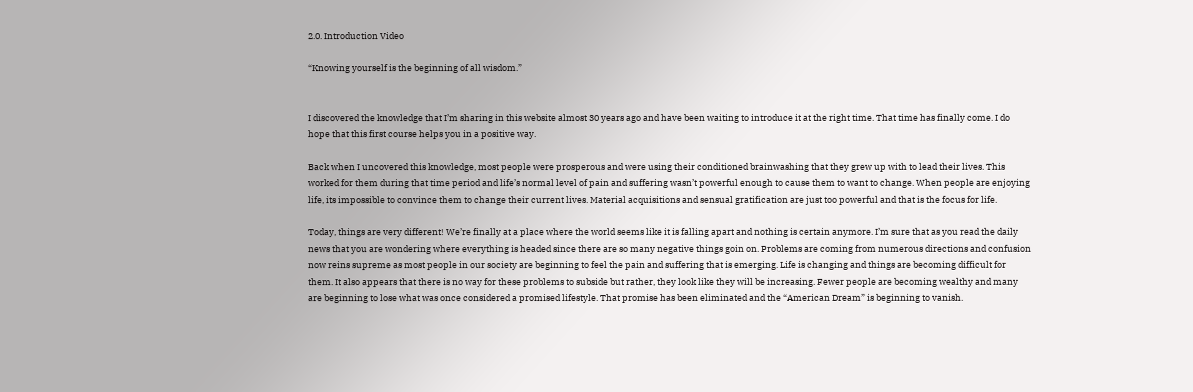2.0. Introduction Video

“Knowing yourself is the beginning of all wisdom.”


I discovered the knowledge that I’m sharing in this website almost 30 years ago and have been waiting to introduce it at the right time. That time has finally come. I do hope that this first course helps you in a positive way.

Back when I uncovered this knowledge, most people were prosperous and were using their conditioned brainwashing that they grew up with to lead their lives. This worked for them during that time period and life’s normal level of pain and suffering wasn’t powerful enough to cause them to want to change. When people are enjoying life, its impossible to convince them to change their current lives. Material acquisitions and sensual gratification are just too powerful and that is the focus for life.

Today, things are very different! We’re finally at a place where the world seems like it is falling apart and nothing is certain anymore. I’m sure that as you read the daily news that you are wondering where everything is headed since there are so many negative things goin on. Problems are coming from numerous directions and confusion now reins supreme as most people in our society are beginning to feel the pain and suffering that is emerging. Life is changing and things are becoming difficult for them. It also appears that there is no way for these problems to subside but rather, they look like they will be increasing. Fewer people are becoming wealthy and many are beginning to lose what was once considered a promised lifestyle. That promise has been eliminated and the “American Dream” is beginning to vanish.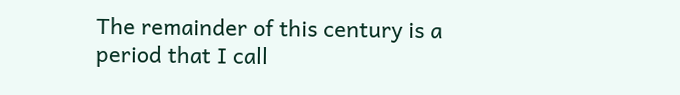The remainder of this century is a period that I call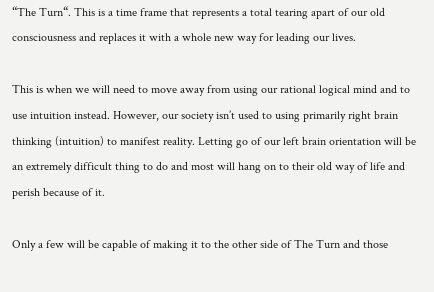“The Turn“. This is a time frame that represents a total tearing apart of our old consciousness and replaces it with a whole new way for leading our lives.

This is when we will need to move away from using our rational logical mind and to use intuition instead. However, our society isn’t used to using primarily right brain thinking (intuition) to manifest reality. Letting go of our left brain orientation will be an extremely difficult thing to do and most will hang on to their old way of life and perish because of it.

Only a few will be capable of making it to the other side of The Turn and those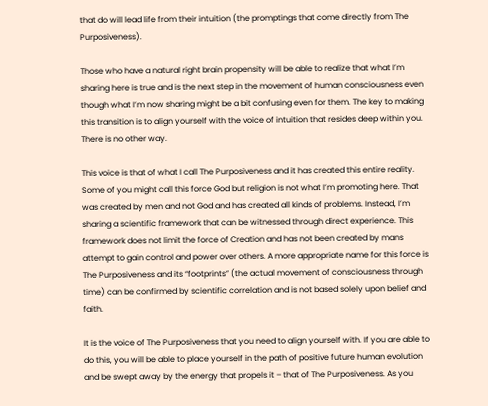that do will lead life from their intuition (the promptings that come directly from The Purposiveness).

Those who have a natural right brain propensity will be able to realize that what I’m sharing here is true and is the next step in the movement of human consciousness even though what I’m now sharing might be a bit confusing even for them. The key to making this transition is to align yourself with the voice of intuition that resides deep within you. There is no other way.

This voice is that of what I call The Purposiveness and it has created this entire reality. Some of you might call this force God but religion is not what I’m promoting here. That was created by men and not God and has created all kinds of problems. Instead, I’m sharing a scientific framework that can be witnessed through direct experience. This framework does not limit the force of Creation and has not been created by mans attempt to gain control and power over others. A more appropriate name for this force is The Purposiveness and its “footprints” (the actual movement of consciousness through time) can be confirmed by scientific correlation and is not based solely upon belief and faith.

It is the voice of The Purposiveness that you need to align yourself with. If you are able to do this, you will be able to place yourself in the path of positive future human evolution and be swept away by the energy that propels it – that of The Purposiveness. As you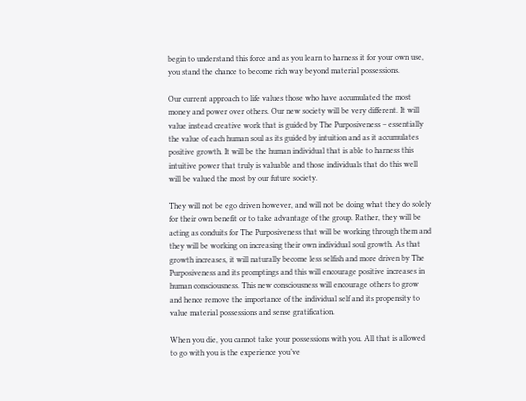begin to understand this force and as you learn to harness it for your own use, you stand the chance to become rich way beyond material possessions.

Our current approach to life values those who have accumulated the most money and power over others. Our new society will be very different. It will value instead creative work that is guided by The Purposiveness – essentially the value of each human soul as its guided by intuition and as it accumulates positive growth. It will be the human individual that is able to harness this intuitive power that truly is valuable and those individuals that do this well will be valued the most by our future society.

They will not be ego driven however, and will not be doing what they do solely for their own benefit or to take advantage of the group. Rather, they will be acting as conduits for The Purposiveness that will be working through them and they will be working on increasing their own individual soul growth. As that growth increases, it will naturally become less selfish and more driven by The Purposiveness and its promptings and this will encourage positive increases in human consciousness. This new consciousness will encourage others to grow and hence remove the importance of the individual self and its propensity to value material possessions and sense gratification.

When you die, you cannot take your possessions with you. All that is allowed to go with you is the experience you’ve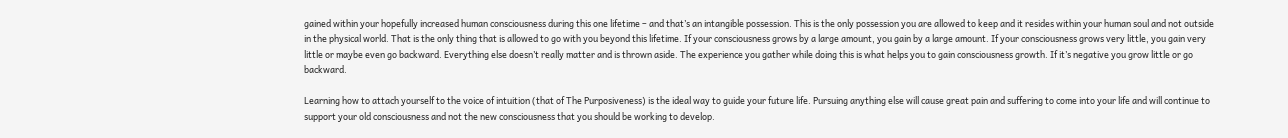gained within your hopefully increased human consciousness during this one lifetime – and that’s an intangible possession. This is the only possession you are allowed to keep and it resides within your human soul and not outside in the physical world. That is the only thing that is allowed to go with you beyond this lifetime. If your consciousness grows by a large amount, you gain by a large amount. If your consciousness grows very little, you gain very little or maybe even go backward. Everything else doesn’t really matter and is thrown aside. The experience you gather while doing this is what helps you to gain consciousness growth. If it’s negative you grow little or go backward.

Learning how to attach yourself to the voice of intuition (that of The Purposiveness) is the ideal way to guide your future life. Pursuing anything else will cause great pain and suffering to come into your life and will continue to support your old consciousness and not the new consciousness that you should be working to develop.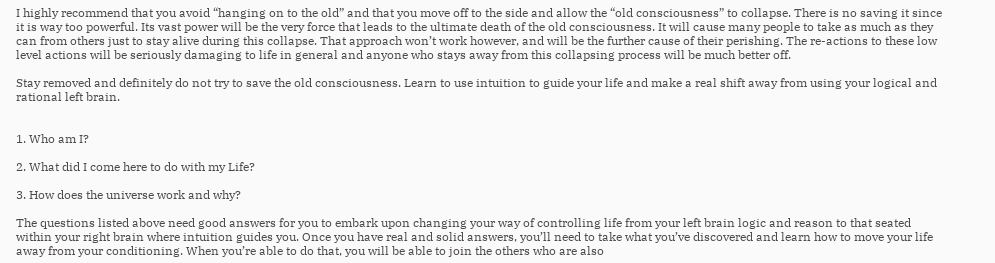I highly recommend that you avoid “hanging on to the old” and that you move off to the side and allow the “old consciousness” to collapse. There is no saving it since it is way too powerful. Its vast power will be the very force that leads to the ultimate death of the old consciousness. It will cause many people to take as much as they can from others just to stay alive during this collapse. That approach won’t work however, and will be the further cause of their perishing. The re-actions to these low level actions will be seriously damaging to life in general and anyone who stays away from this collapsing process will be much better off.

Stay removed and definitely do not try to save the old consciousness. Learn to use intuition to guide your life and make a real shift away from using your logical and rational left brain.


1. Who am I?

2. What did I come here to do with my Life?

3. How does the universe work and why?

The questions listed above need good answers for you to embark upon changing your way of controlling life from your left brain logic and reason to that seated within your right brain where intuition guides you. Once you have real and solid answers, you’ll need to take what you’ve discovered and learn how to move your life away from your conditioning. When you’re able to do that, you will be able to join the others who are also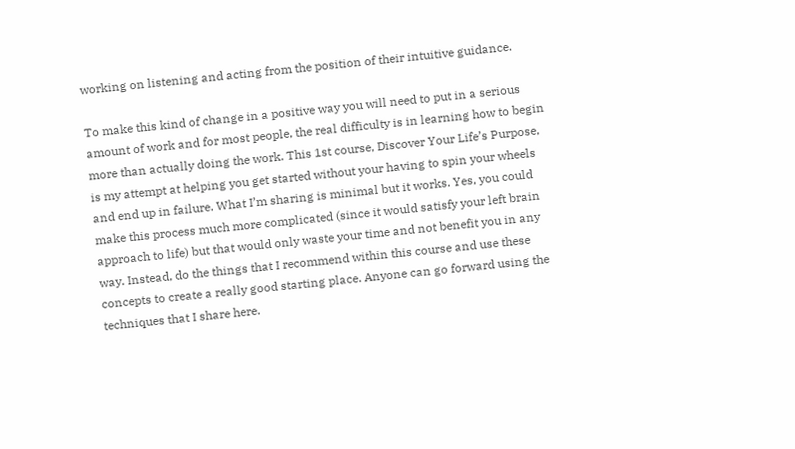working on listening and acting from the position of their intuitive guidance.

To make this kind of change in a positive way you will need to put in a serious amount of work and for most people, the real difficulty is in learning how to begin more than actually doing the work. This 1st course, Discover Your Life’s Purpose, is my attempt at helping you get started without your having to spin your wheels and end up in failure. What I’m sharing is minimal but it works. Yes, you could make this process much more complicated (since it would satisfy your left brain approach to life) but that would only waste your time and not benefit you in any way. Instead, do the things that I recommend within this course and use these concepts to create a really good starting place. Anyone can go forward using the techniques that I share here.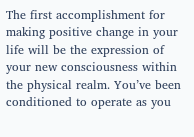The first accomplishment for making positive change in your life will be the expression of your new consciousness within the physical realm. You’ve been conditioned to operate as you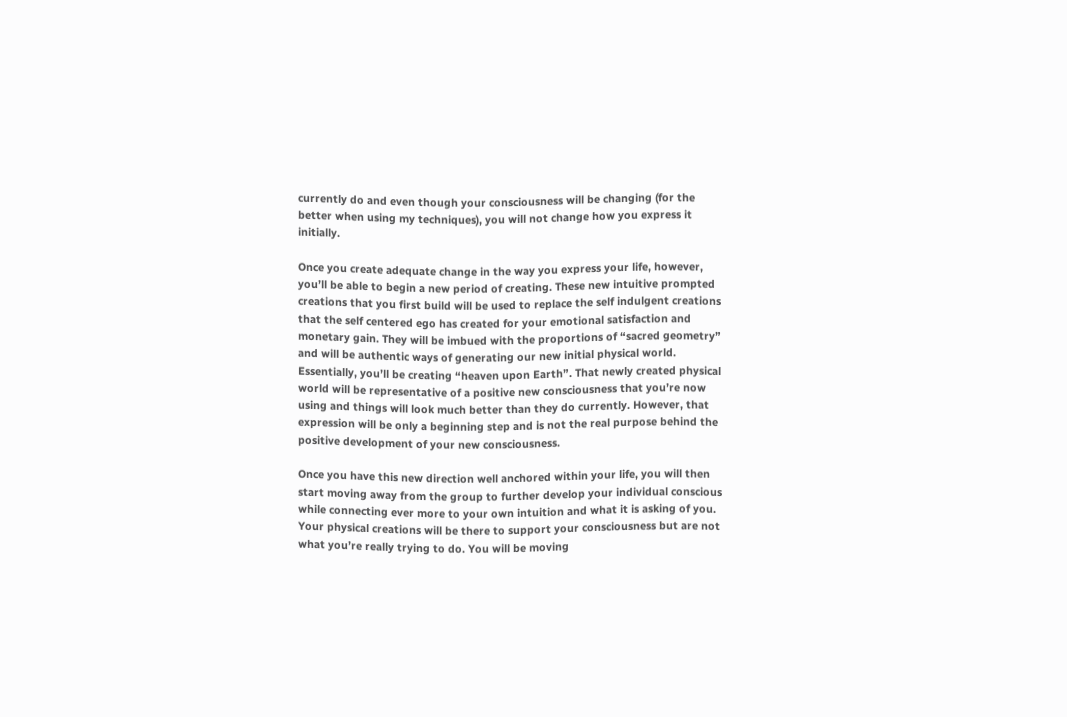currently do and even though your consciousness will be changing (for the better when using my techniques), you will not change how you express it initially.

Once you create adequate change in the way you express your life, however, you’ll be able to begin a new period of creating. These new intuitive prompted creations that you first build will be used to replace the self indulgent creations that the self centered ego has created for your emotional satisfaction and monetary gain. They will be imbued with the proportions of “sacred geometry” and will be authentic ways of generating our new initial physical world. Essentially, you’ll be creating “heaven upon Earth”. That newly created physical world will be representative of a positive new consciousness that you’re now using and things will look much better than they do currently. However, that expression will be only a beginning step and is not the real purpose behind the positive development of your new consciousness.

Once you have this new direction well anchored within your life, you will then start moving away from the group to further develop your individual conscious while connecting ever more to your own intuition and what it is asking of you. Your physical creations will be there to support your consciousness but are not what you’re really trying to do. You will be moving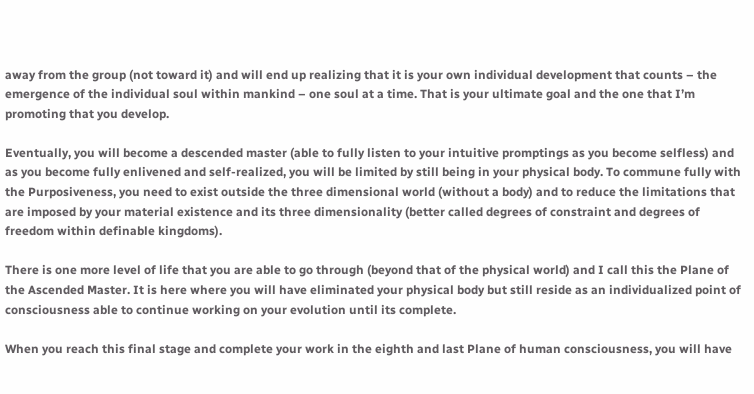away from the group (not toward it) and will end up realizing that it is your own individual development that counts – the emergence of the individual soul within mankind – one soul at a time. That is your ultimate goal and the one that I’m promoting that you develop.

Eventually, you will become a descended master (able to fully listen to your intuitive promptings as you become selfless) and as you become fully enlivened and self-realized, you will be limited by still being in your physical body. To commune fully with the Purposiveness, you need to exist outside the three dimensional world (without a body) and to reduce the limitations that are imposed by your material existence and its three dimensionality (better called degrees of constraint and degrees of freedom within definable kingdoms).

There is one more level of life that you are able to go through (beyond that of the physical world) and I call this the Plane of the Ascended Master. It is here where you will have eliminated your physical body but still reside as an individualized point of consciousness able to continue working on your evolution until its complete.

When you reach this final stage and complete your work in the eighth and last Plane of human consciousness, you will have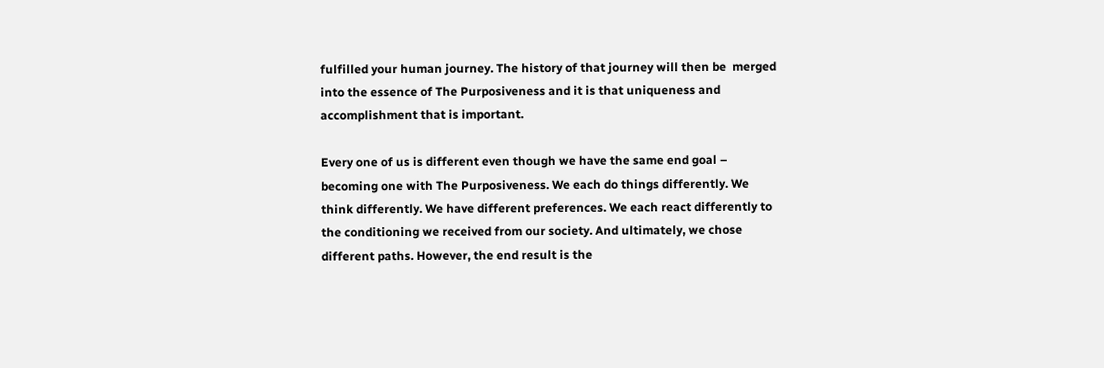fulfilled your human journey. The history of that journey will then be  merged into the essence of The Purposiveness and it is that uniqueness and accomplishment that is important.

Every one of us is different even though we have the same end goal – becoming one with The Purposiveness. We each do things differently. We think differently. We have different preferences. We each react differently to the conditioning we received from our society. And ultimately, we chose different paths. However, the end result is the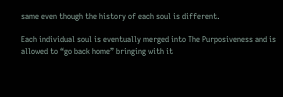same even though the history of each soul is different.

Each individual soul is eventually merged into The Purposiveness and is allowed to “go back home” bringing with it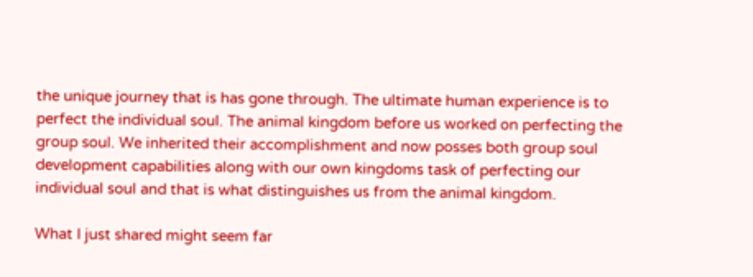the unique journey that is has gone through. The ultimate human experience is to perfect the individual soul. The animal kingdom before us worked on perfecting the group soul. We inherited their accomplishment and now posses both group soul development capabilities along with our own kingdoms task of perfecting our individual soul and that is what distinguishes us from the animal kingdom.

What I just shared might seem far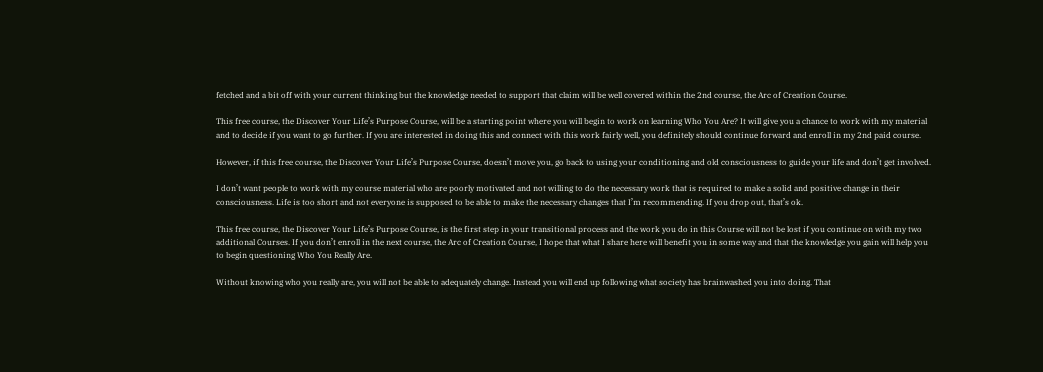fetched and a bit off with your current thinking but the knowledge needed to support that claim will be well covered within the 2nd course, the Arc of Creation Course.

This free course, the Discover Your Life’s Purpose Course, will be a starting point where you will begin to work on learning Who You Are? It will give you a chance to work with my material and to decide if you want to go further. If you are interested in doing this and connect with this work fairly well, you definitely should continue forward and enroll in my 2nd paid course.

However, if this free course, the Discover Your Life’s Purpose Course, doesn’t move you, go back to using your conditioning and old consciousness to guide your life and don’t get involved.

I don’t want people to work with my course material who are poorly motivated and not willing to do the necessary work that is required to make a solid and positive change in their consciousness. Life is too short and not everyone is supposed to be able to make the necessary changes that I’m recommending. If you drop out, that’s ok.

This free course, the Discover Your Life’s Purpose Course, is the first step in your transitional process and the work you do in this Course will not be lost if you continue on with my two additional Courses. If you don’t enroll in the next course, the Arc of Creation Course, I hope that what I share here will benefit you in some way and that the knowledge you gain will help you to begin questioning Who You Really Are.

Without knowing who you really are, you will not be able to adequately change. Instead you will end up following what society has brainwashed you into doing. That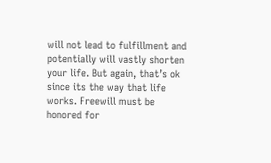will not lead to fulfillment and potentially will vastly shorten your life. But again, that’s ok since its the way that life works. Freewill must be honored for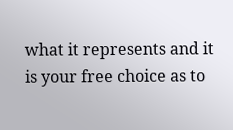what it represents and it is your free choice as to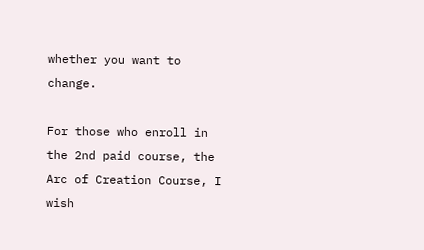whether you want to change.

For those who enroll in the 2nd paid course, the Arc of Creation Course, I wish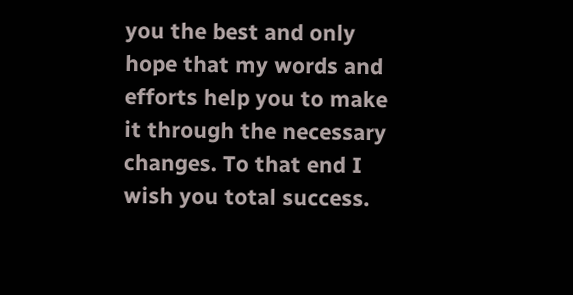you the best and only hope that my words and efforts help you to make it through the necessary changes. To that end I wish you total success.